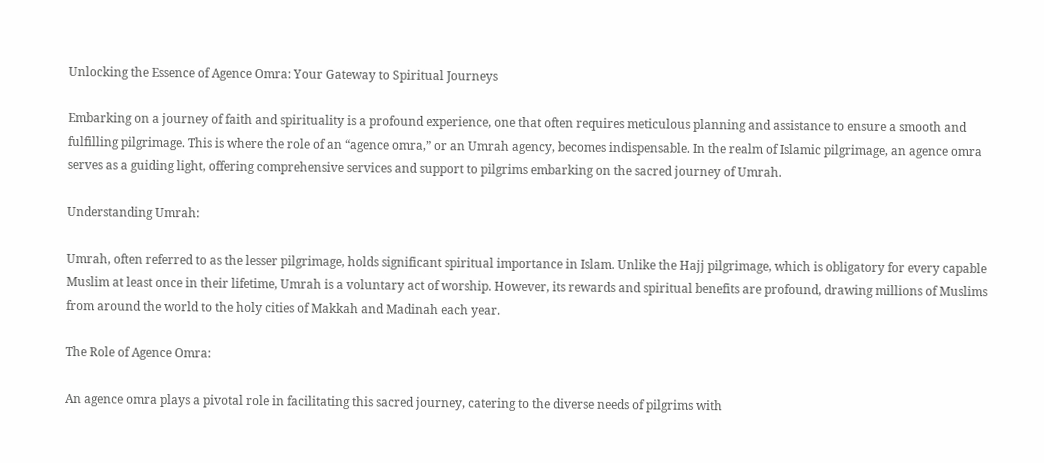Unlocking the Essence of Agence Omra: Your Gateway to Spiritual Journeys

Embarking on a journey of faith and spirituality is a profound experience, one that often requires meticulous planning and assistance to ensure a smooth and fulfilling pilgrimage. This is where the role of an “agence omra,” or an Umrah agency, becomes indispensable. In the realm of Islamic pilgrimage, an agence omra serves as a guiding light, offering comprehensive services and support to pilgrims embarking on the sacred journey of Umrah.

Understanding Umrah:

Umrah, often referred to as the lesser pilgrimage, holds significant spiritual importance in Islam. Unlike the Hajj pilgrimage, which is obligatory for every capable Muslim at least once in their lifetime, Umrah is a voluntary act of worship. However, its rewards and spiritual benefits are profound, drawing millions of Muslims from around the world to the holy cities of Makkah and Madinah each year.

The Role of Agence Omra:

An agence omra plays a pivotal role in facilitating this sacred journey, catering to the diverse needs of pilgrims with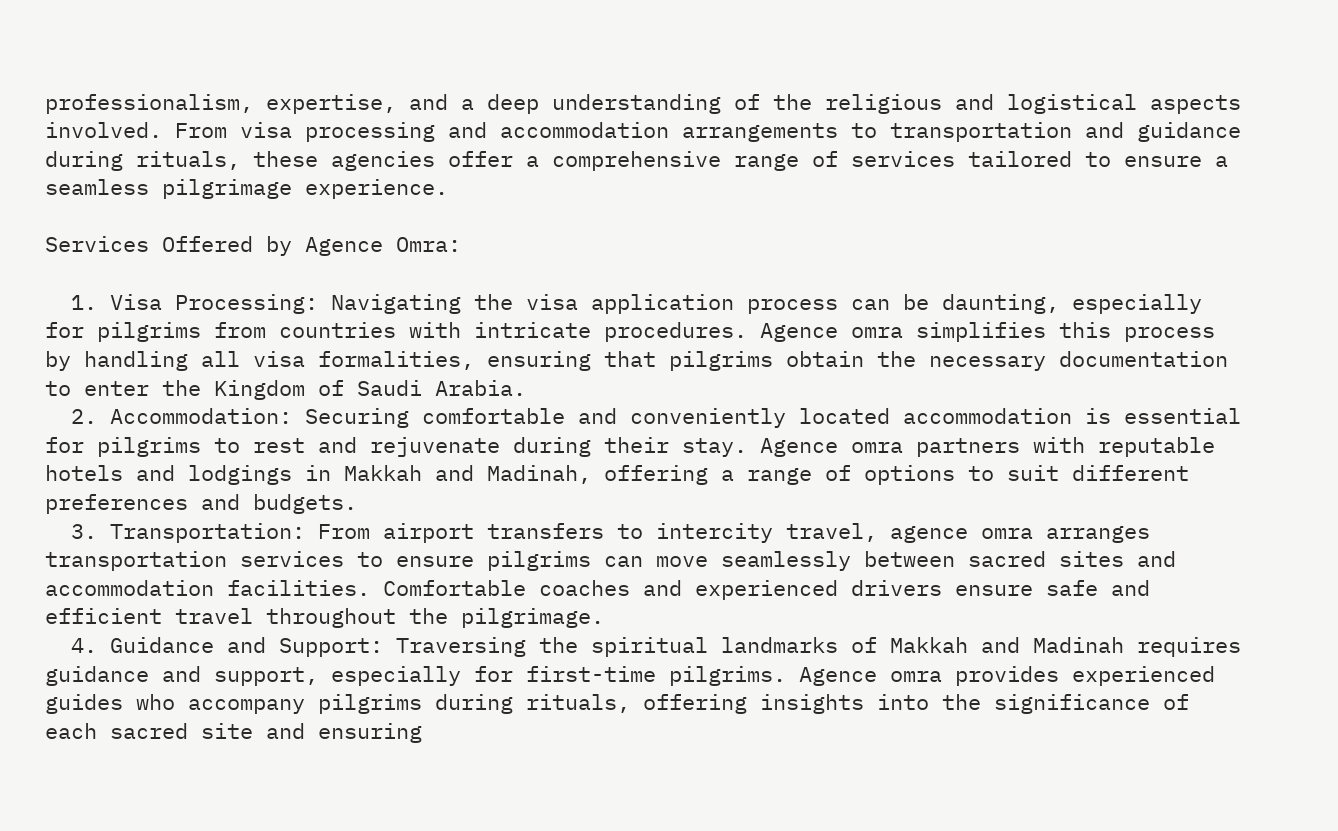professionalism, expertise, and a deep understanding of the religious and logistical aspects involved. From visa processing and accommodation arrangements to transportation and guidance during rituals, these agencies offer a comprehensive range of services tailored to ensure a seamless pilgrimage experience.

Services Offered by Agence Omra:

  1. Visa Processing: Navigating the visa application process can be daunting, especially for pilgrims from countries with intricate procedures. Agence omra simplifies this process by handling all visa formalities, ensuring that pilgrims obtain the necessary documentation to enter the Kingdom of Saudi Arabia.
  2. Accommodation: Securing comfortable and conveniently located accommodation is essential for pilgrims to rest and rejuvenate during their stay. Agence omra partners with reputable hotels and lodgings in Makkah and Madinah, offering a range of options to suit different preferences and budgets.
  3. Transportation: From airport transfers to intercity travel, agence omra arranges transportation services to ensure pilgrims can move seamlessly between sacred sites and accommodation facilities. Comfortable coaches and experienced drivers ensure safe and efficient travel throughout the pilgrimage.
  4. Guidance and Support: Traversing the spiritual landmarks of Makkah and Madinah requires guidance and support, especially for first-time pilgrims. Agence omra provides experienced guides who accompany pilgrims during rituals, offering insights into the significance of each sacred site and ensuring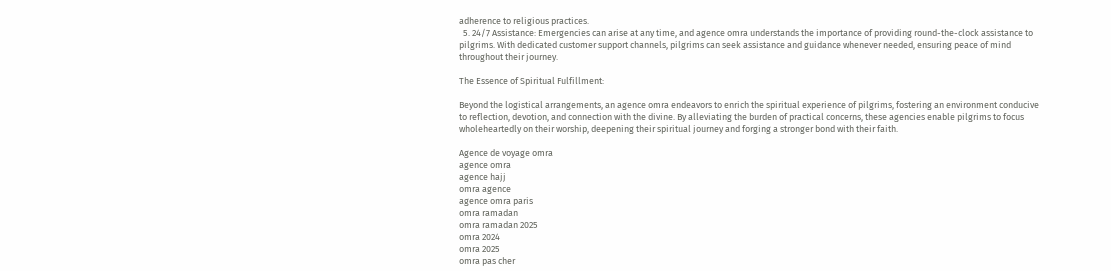adherence to religious practices.
  5. 24/7 Assistance: Emergencies can arise at any time, and agence omra understands the importance of providing round-the-clock assistance to pilgrims. With dedicated customer support channels, pilgrims can seek assistance and guidance whenever needed, ensuring peace of mind throughout their journey.

The Essence of Spiritual Fulfillment:

Beyond the logistical arrangements, an agence omra endeavors to enrich the spiritual experience of pilgrims, fostering an environment conducive to reflection, devotion, and connection with the divine. By alleviating the burden of practical concerns, these agencies enable pilgrims to focus wholeheartedly on their worship, deepening their spiritual journey and forging a stronger bond with their faith.

Agence de voyage omra
agence omra
agence hajj
omra agence
agence omra paris
omra ramadan
omra ramadan 2025
omra 2024
omra 2025
omra pas cher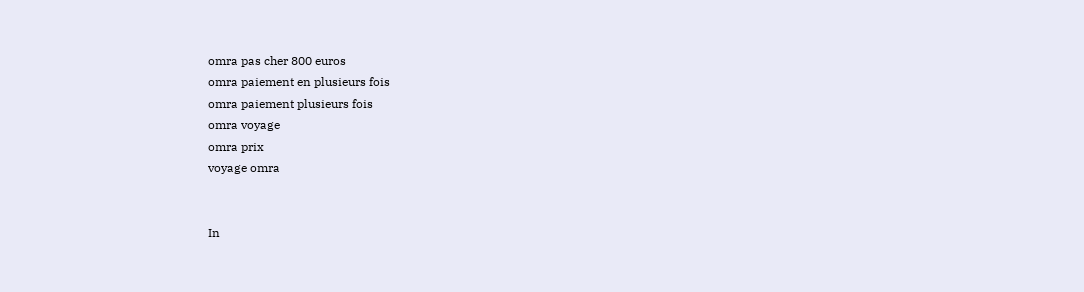omra pas cher 800 euros
omra paiement en plusieurs fois
omra paiement plusieurs fois
omra voyage
omra prix
voyage omra


In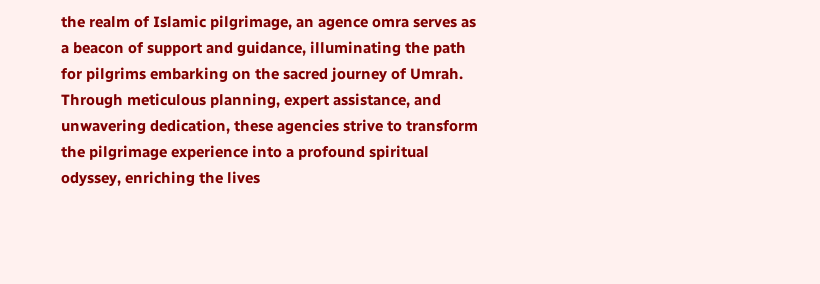the realm of Islamic pilgrimage, an agence omra serves as a beacon of support and guidance, illuminating the path for pilgrims embarking on the sacred journey of Umrah. Through meticulous planning, expert assistance, and unwavering dedication, these agencies strive to transform the pilgrimage experience into a profound spiritual odyssey, enriching the lives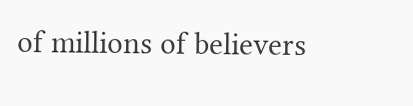of millions of believers